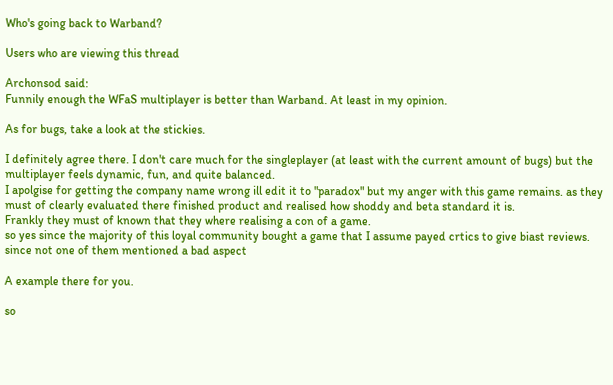Who's going back to Warband?

Users who are viewing this thread

Archonsod said:
Funnily enough the WFaS multiplayer is better than Warband. At least in my opinion.

As for bugs, take a look at the stickies.

I definitely agree there. I don't care much for the singleplayer (at least with the current amount of bugs) but the multiplayer feels dynamic, fun, and quite balanced.
I apolgise for getting the company name wrong ill edit it to "paradox" but my anger with this game remains. as they must of clearly evaluated there finished product and realised how shoddy and beta standard it is.
Frankly they must of known that they where realising a con of a game.
so yes since the majority of this loyal community bought a game that I assume payed crtics to give biast reviews.
since not one of them mentioned a bad aspect

A example there for you.

so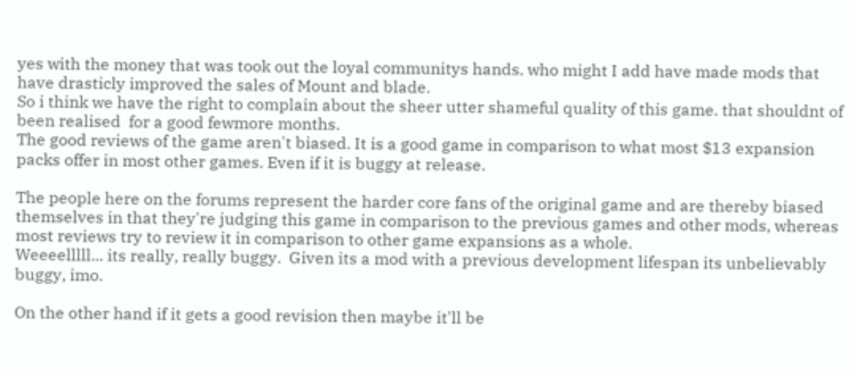yes with the money that was took out the loyal communitys hands. who might I add have made mods that have drasticly improved the sales of Mount and blade.
So i think we have the right to complain about the sheer utter shameful quality of this game. that shouldnt of been realised  for a good fewmore months.
The good reviews of the game aren't biased. It is a good game in comparison to what most $13 expansion packs offer in most other games. Even if it is buggy at release.

The people here on the forums represent the harder core fans of the original game and are thereby biased themselves in that they're judging this game in comparison to the previous games and other mods, whereas most reviews try to review it in comparison to other game expansions as a whole.
Weeeelllll... its really, really buggy.  Given its a mod with a previous development lifespan its unbelievably buggy, imo.

On the other hand if it gets a good revision then maybe it'll be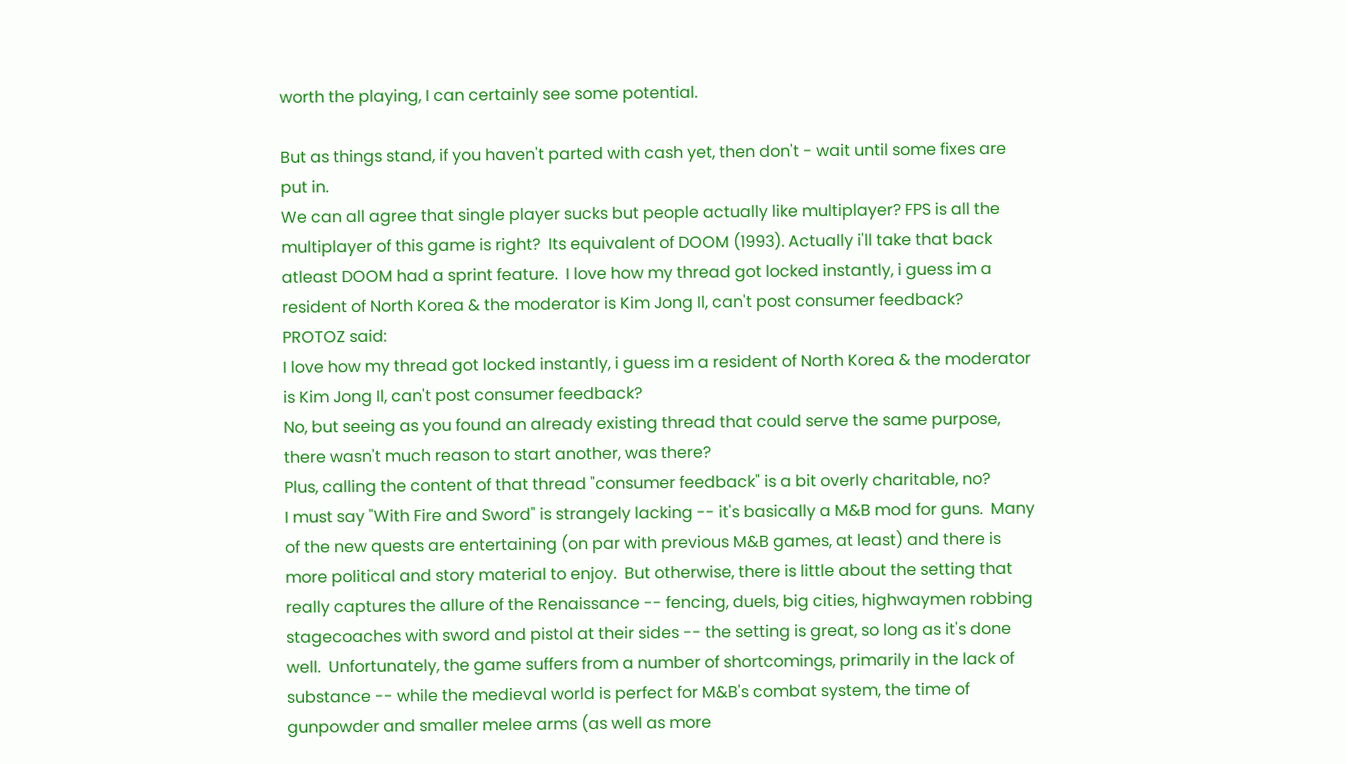worth the playing, I can certainly see some potential.

But as things stand, if you haven't parted with cash yet, then don't - wait until some fixes are put in.
We can all agree that single player sucks but people actually like multiplayer? FPS is all the multiplayer of this game is right?  Its equivalent of DOOM (1993). Actually i'll take that back atleast DOOM had a sprint feature.  I love how my thread got locked instantly, i guess im a resident of North Korea & the moderator is Kim Jong Il, can't post consumer feedback?
PROTOZ said:
I love how my thread got locked instantly, i guess im a resident of North Korea & the moderator is Kim Jong Il, can't post consumer feedback?
No, but seeing as you found an already existing thread that could serve the same purpose, there wasn't much reason to start another, was there?
Plus, calling the content of that thread "consumer feedback" is a bit overly charitable, no?
I must say "With Fire and Sword" is strangely lacking -- it's basically a M&B mod for guns.  Many of the new quests are entertaining (on par with previous M&B games, at least) and there is more political and story material to enjoy.  But otherwise, there is little about the setting that really captures the allure of the Renaissance -- fencing, duels, big cities, highwaymen robbing stagecoaches with sword and pistol at their sides -- the setting is great, so long as it's done well.  Unfortunately, the game suffers from a number of shortcomings, primarily in the lack of substance -- while the medieval world is perfect for M&B's combat system, the time of gunpowder and smaller melee arms (as well as more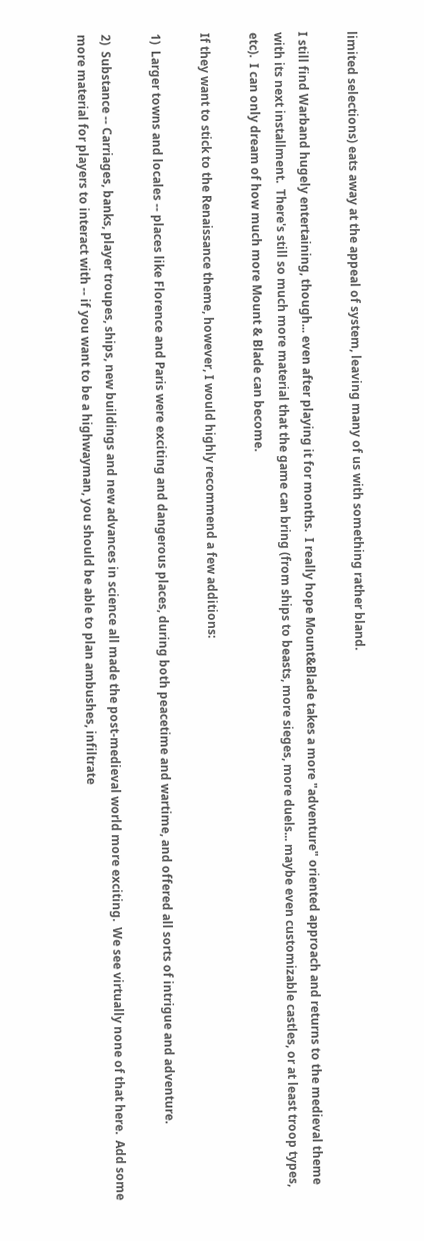limited selections) eats away at the appeal of system, leaving many of us with something rather bland.

I still find Warband hugely entertaining, though... even after playing it for months.  I really hope Mount&Blade takes a more "adventure" oriented approach and returns to the medieval theme with its next installment.  There's still so much more material that the game can bring (from ships to beasts, more sieges, more duels... maybe even customizable castles, or at least troop types, etc).  I can only dream of how much more Mount & Blade can become.

If they want to stick to the Renaissance theme, however, I would highly recommend a few additions:

1)  Larger towns and locales -- places like Florence and Paris were exciting and dangerous places, during both peacetime and wartime, and offered all sorts of intrigue and adventure.

2)  Substance -- Carriages, banks, player troupes, ships, new buildings and new advances in science all made the post-medieval world more exciting.  We see virtually none of that here.  Add some more material for players to interact with -- if you want to be a highwayman, you should be able to plan ambushes, infiltrate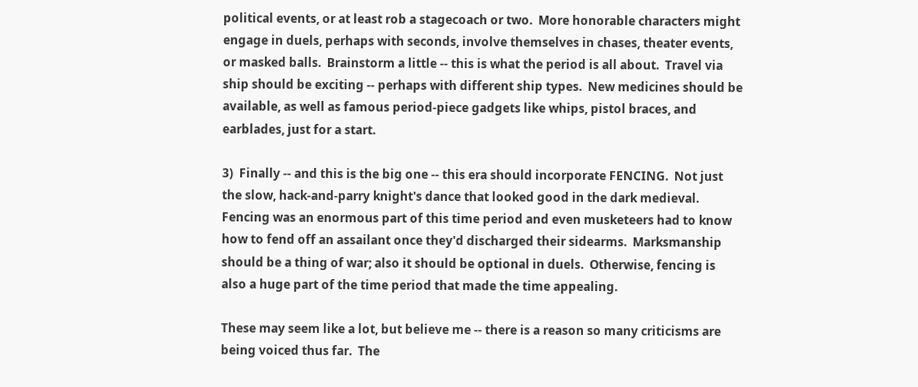political events, or at least rob a stagecoach or two.  More honorable characters might engage in duels, perhaps with seconds, involve themselves in chases, theater events, or masked balls.  Brainstorm a little -- this is what the period is all about.  Travel via ship should be exciting -- perhaps with different ship types.  New medicines should be available, as well as famous period-piece gadgets like whips, pistol braces, and earblades, just for a start.

3)  Finally -- and this is the big one -- this era should incorporate FENCING.  Not just the slow, hack-and-parry knight's dance that looked good in the dark medieval.  Fencing was an enormous part of this time period and even musketeers had to know how to fend off an assailant once they'd discharged their sidearms.  Marksmanship should be a thing of war; also it should be optional in duels.  Otherwise, fencing is also a huge part of the time period that made the time appealing.

These may seem like a lot, but believe me -- there is a reason so many criticisms are being voiced thus far.  The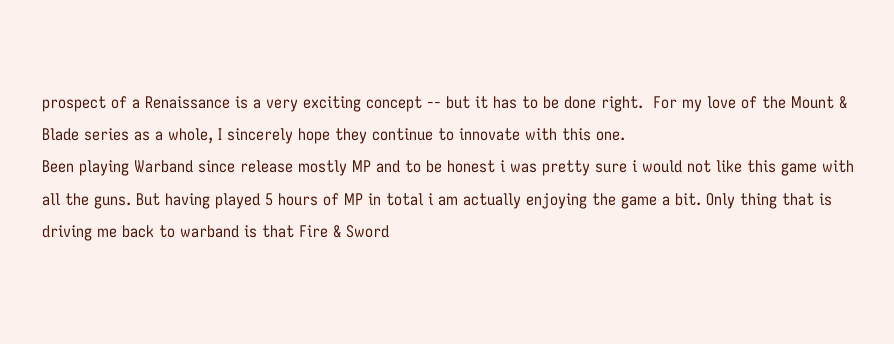prospect of a Renaissance is a very exciting concept -- but it has to be done right.  For my love of the Mount & Blade series as a whole, I sincerely hope they continue to innovate with this one.
Been playing Warband since release mostly MP and to be honest i was pretty sure i would not like this game with all the guns. But having played 5 hours of MP in total i am actually enjoying the game a bit. Only thing that is driving me back to warband is that Fire & Sword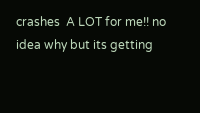crashes  A LOT for me!! no idea why but its getting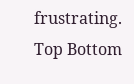frustrating.
Top Bottom